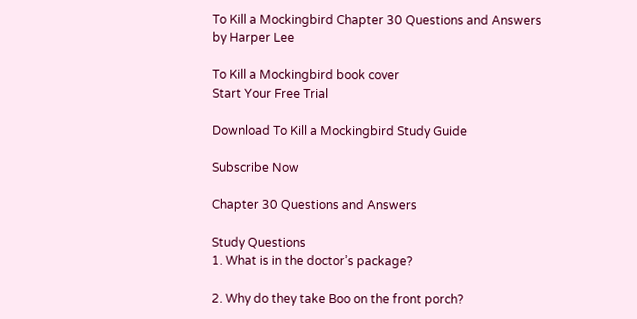To Kill a Mockingbird Chapter 30 Questions and Answers
by Harper Lee

To Kill a Mockingbird book cover
Start Your Free Trial

Download To Kill a Mockingbird Study Guide

Subscribe Now

Chapter 30 Questions and Answers

Study Questions
1. What is in the doctor’s package?

2. Why do they take Boo on the front porch?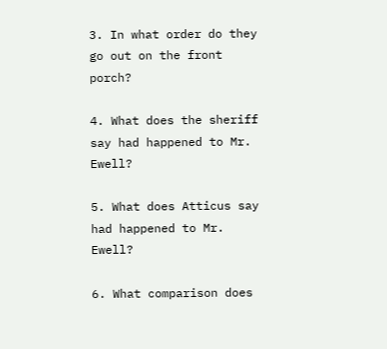3. In what order do they go out on the front porch?

4. What does the sheriff say had happened to Mr. Ewell?

5. What does Atticus say had happened to Mr. Ewell?

6. What comparison does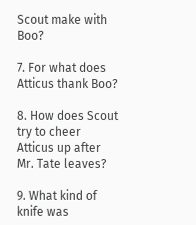Scout make with Boo?

7. For what does Atticus thank Boo?

8. How does Scout try to cheer Atticus up after Mr. Tate leaves?

9. What kind of knife was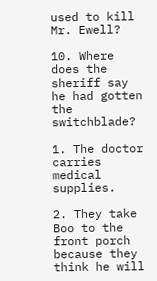used to kill Mr. Ewell?

10. Where does the sheriff say he had gotten the switchblade?

1. The doctor carries medical supplies.

2. They take Boo to the front porch because they think he will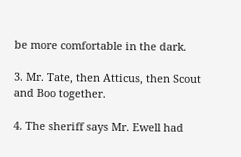be more comfortable in the dark.

3. Mr. Tate, then Atticus, then Scout and Boo together.

4. The sheriff says Mr. Ewell had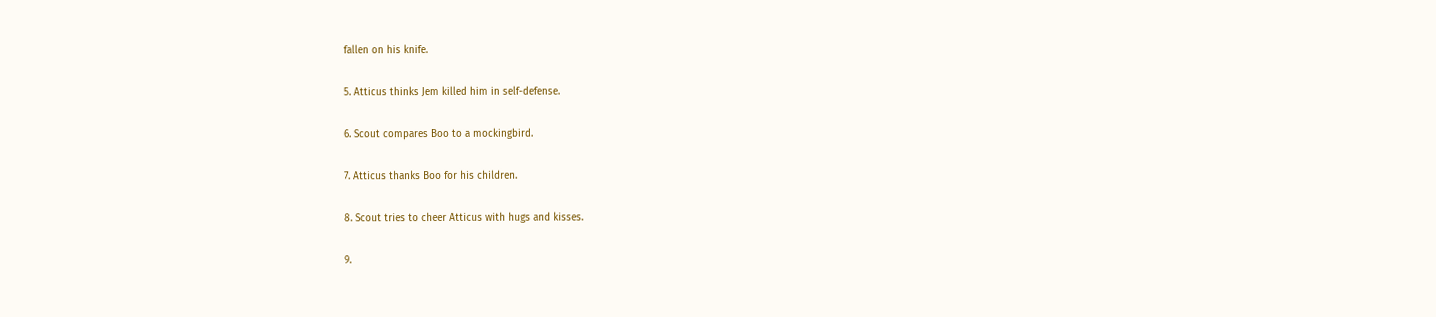fallen on his knife.

5. Atticus thinks Jem killed him in self-defense.

6. Scout compares Boo to a mockingbird.

7. Atticus thanks Boo for his children.

8. Scout tries to cheer Atticus with hugs and kisses.

9.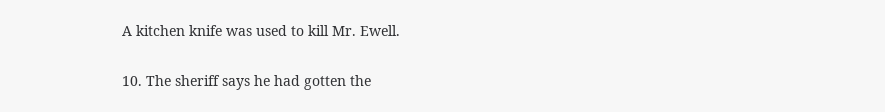A kitchen knife was used to kill Mr. Ewell.

10. The sheriff says he had gotten the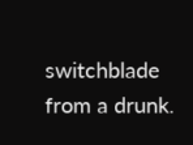switchblade from a drunk.